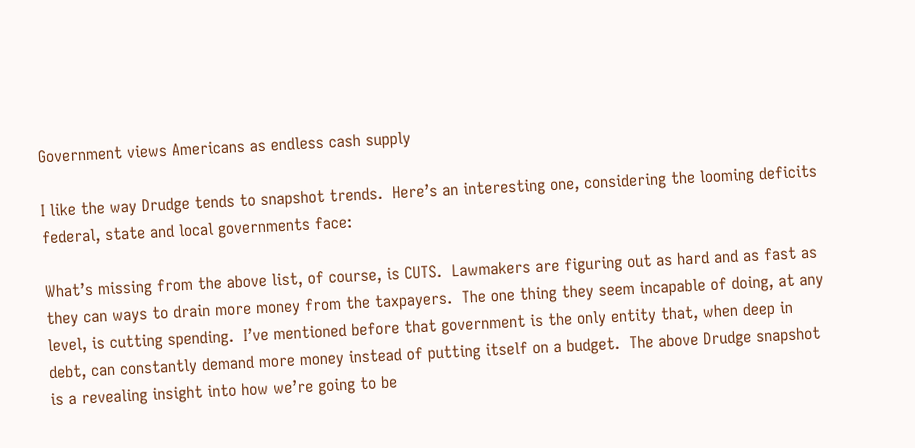Government views Americans as endless cash supply

I like the way Drudge tends to snapshot trends.  Here’s an interesting one, considering the looming deficits federal, state and local governments face:

What’s missing from the above list, of course, is CUTS.  Lawmakers are figuring out as hard and as fast as they can ways to drain more money from the taxpayers.  The one thing they seem incapable of doing, at any level, is cutting spending.  I’ve mentioned before that government is the only entity that, when deep in debt, can constantly demand more money instead of putting itself on a budget.  The above Drudge snapshot is a revealing insight into how we’re going to be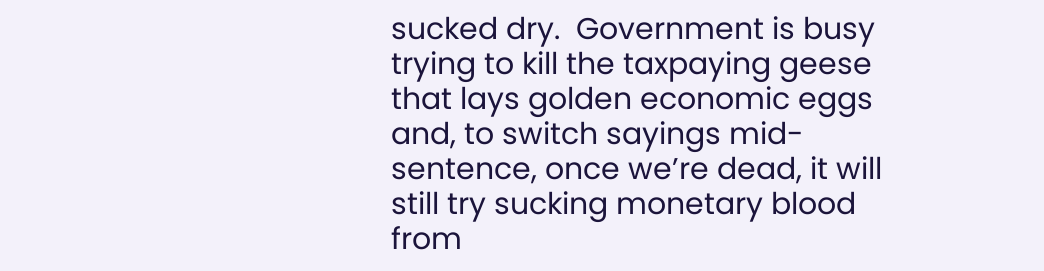sucked dry.  Government is busy trying to kill the taxpaying geese that lays golden economic eggs and, to switch sayings mid-sentence, once we’re dead, it will still try sucking monetary blood from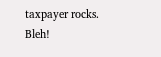taxpayer rocks.  Bleh!